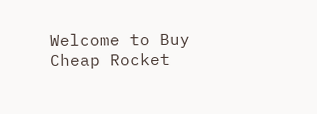Welcome to Buy Cheap Rocket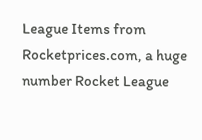League Items from Rocketprices.com, a huge number Rocket League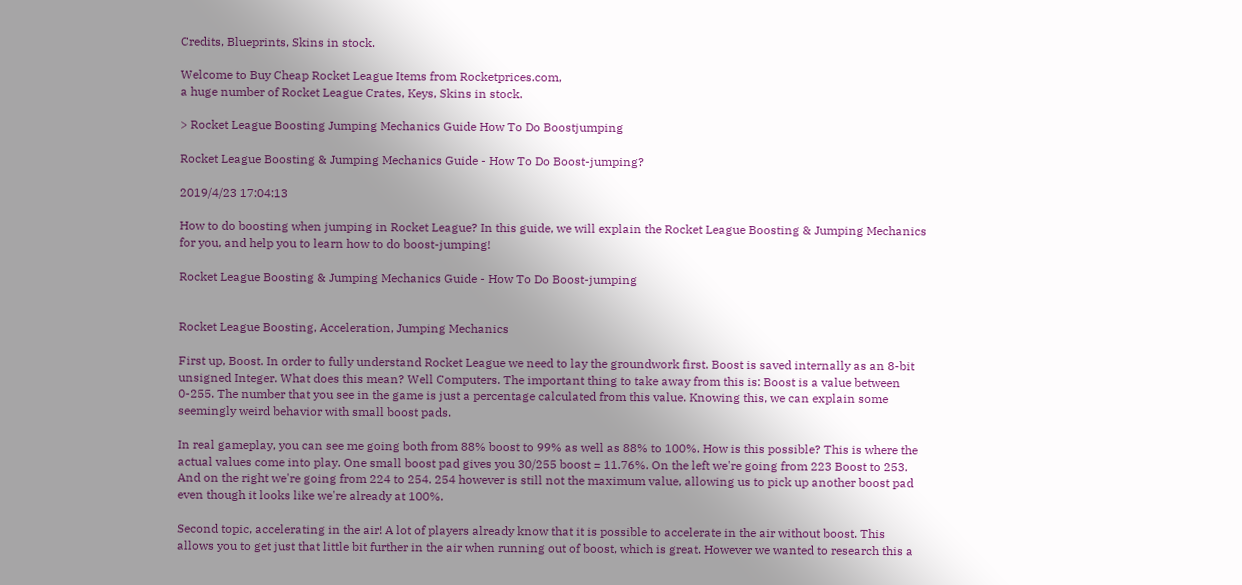Credits, Blueprints, Skins in stock.

Welcome to Buy Cheap Rocket League Items from Rocketprices.com,
a huge number of Rocket League Crates, Keys, Skins in stock.

> Rocket League Boosting Jumping Mechanics Guide How To Do Boostjumping

Rocket League Boosting & Jumping Mechanics Guide - How To Do Boost-jumping?

2019/4/23 17:04:13

How to do boosting when jumping in Rocket League? In this guide, we will explain the Rocket League Boosting & Jumping Mechanics for you, and help you to learn how to do boost-jumping!

Rocket League Boosting & Jumping Mechanics Guide - How To Do Boost-jumping


Rocket League Boosting, Acceleration, Jumping Mechanics

First up, Boost. In order to fully understand Rocket League we need to lay the groundwork first. Boost is saved internally as an 8-bit unsigned Integer. What does this mean? Well Computers. The important thing to take away from this is: Boost is a value between 0-255. The number that you see in the game is just a percentage calculated from this value. Knowing this, we can explain some seemingly weird behavior with small boost pads.

In real gameplay, you can see me going both from 88% boost to 99% as well as 88% to 100%. How is this possible? This is where the actual values come into play. One small boost pad gives you 30/255 boost = 11.76%. On the left we're going from 223 Boost to 253. And on the right we're going from 224 to 254. 254 however is still not the maximum value, allowing us to pick up another boost pad even though it looks like we're already at 100%.

Second topic, accelerating in the air! A lot of players already know that it is possible to accelerate in the air without boost. This allows you to get just that little bit further in the air when running out of boost, which is great. However we wanted to research this a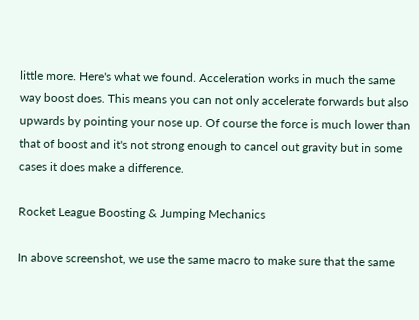little more. Here's what we found. Acceleration works in much the same way boost does. This means you can not only accelerate forwards but also upwards by pointing your nose up. Of course the force is much lower than that of boost and it's not strong enough to cancel out gravity but in some cases it does make a difference.

Rocket League Boosting & Jumping Mechanics

In above screenshot, we use the same macro to make sure that the same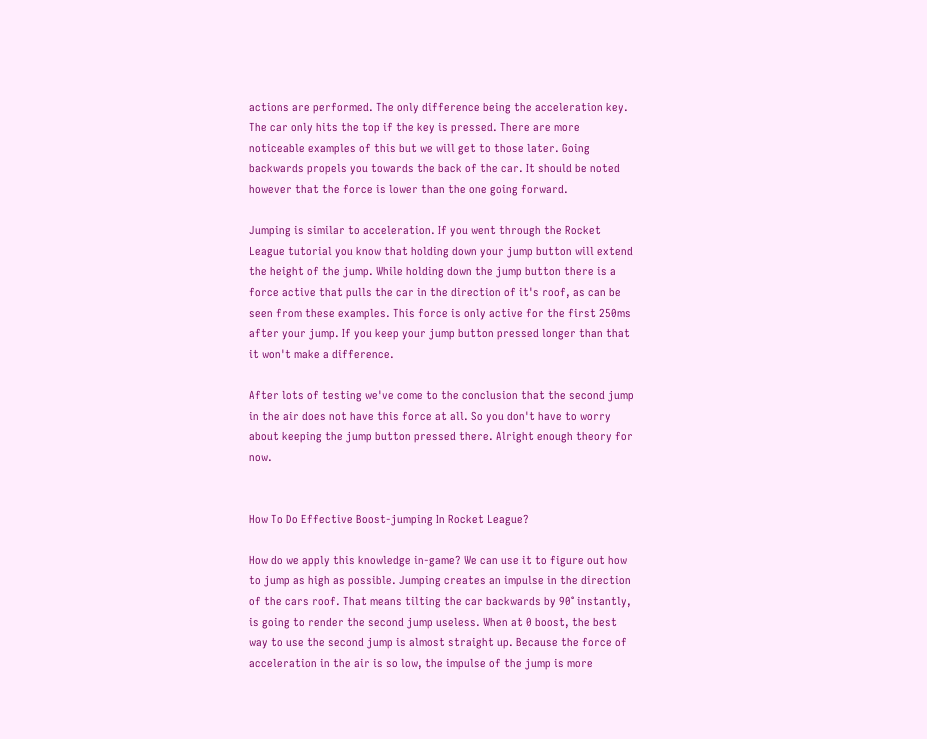actions are performed. The only difference being the acceleration key. The car only hits the top if the key is pressed. There are more noticeable examples of this but we will get to those later. Going backwards propels you towards the back of the car. It should be noted however that the force is lower than the one going forward.

Jumping is similar to acceleration. If you went through the Rocket League tutorial you know that holding down your jump button will extend the height of the jump. While holding down the jump button there is a force active that pulls the car in the direction of it's roof, as can be seen from these examples. This force is only active for the first 250ms after your jump. If you keep your jump button pressed longer than that it won't make a difference.

After lots of testing we've come to the conclusion that the second jump in the air does not have this force at all. So you don't have to worry about keeping the jump button pressed there. Alright enough theory for now.


How To Do Effective Boost-jumping In Rocket League?

How do we apply this knowledge in-game? We can use it to figure out how to jump as high as possible. Jumping creates an impulse in the direction of the cars roof. That means tilting the car backwards by 90° instantly, is going to render the second jump useless. When at 0 boost, the best way to use the second jump is almost straight up. Because the force of acceleration in the air is so low, the impulse of the jump is more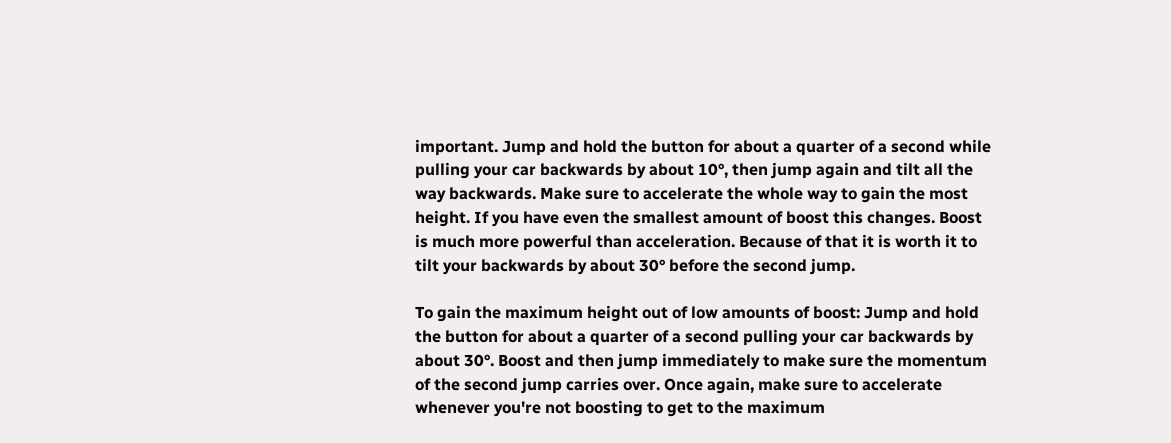important. Jump and hold the button for about a quarter of a second while pulling your car backwards by about 10°, then jump again and tilt all the way backwards. Make sure to accelerate the whole way to gain the most height. If you have even the smallest amount of boost this changes. Boost is much more powerful than acceleration. Because of that it is worth it to tilt your backwards by about 30° before the second jump.

To gain the maximum height out of low amounts of boost: Jump and hold the button for about a quarter of a second pulling your car backwards by about 30°. Boost and then jump immediately to make sure the momentum of the second jump carries over. Once again, make sure to accelerate whenever you're not boosting to get to the maximum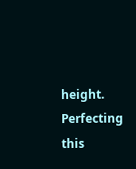height. Perfecting this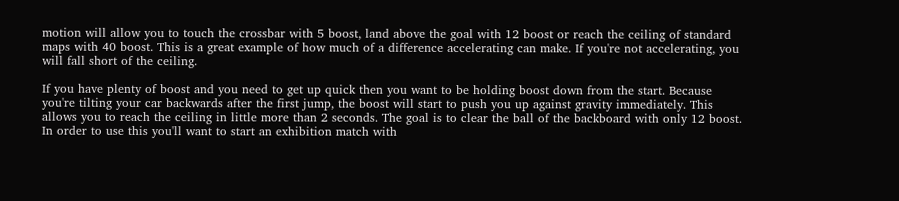motion will allow you to touch the crossbar with 5 boost, land above the goal with 12 boost or reach the ceiling of standard maps with 40 boost. This is a great example of how much of a difference accelerating can make. If you're not accelerating, you will fall short of the ceiling.

If you have plenty of boost and you need to get up quick then you want to be holding boost down from the start. Because you're tilting your car backwards after the first jump, the boost will start to push you up against gravity immediately. This allows you to reach the ceiling in little more than 2 seconds. The goal is to clear the ball of the backboard with only 12 boost. In order to use this you'll want to start an exhibition match with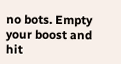no bots. Empty your boost and hit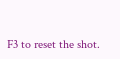F3 to reset the shot.